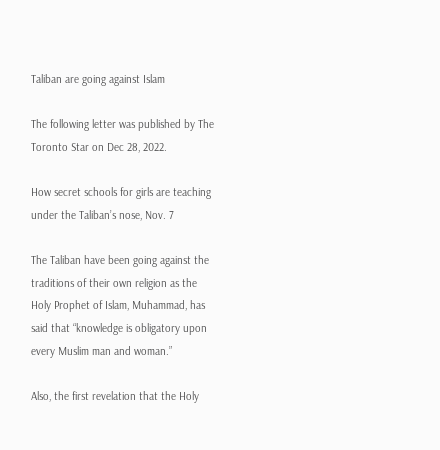Taliban are going against Islam

The following letter was published by The Toronto Star on Dec 28, 2022.

How secret schools for girls are teaching under the Taliban’s nose, Nov. 7

The Taliban have been going against the traditions of their own religion as the Holy Prophet of Islam, Muhammad, has said that “knowledge is obligatory upon every Muslim man and woman.”

Also, the first revelation that the Holy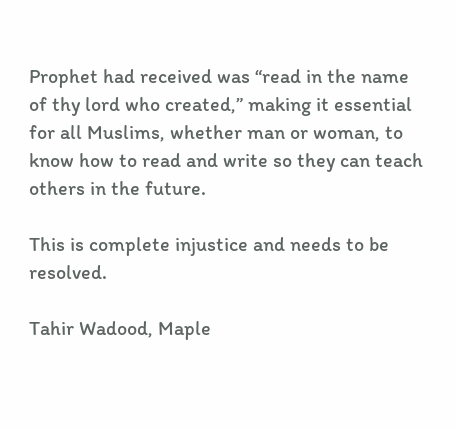Prophet had received was “read in the name of thy lord who created,” making it essential for all Muslims, whether man or woman, to know how to read and write so they can teach others in the future.

This is complete injustice and needs to be resolved.

Tahir Wadood, Maple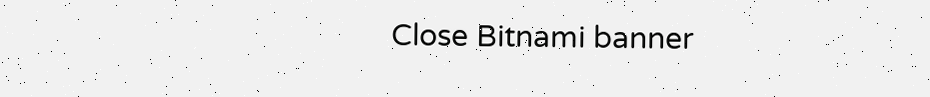Close Bitnami banner